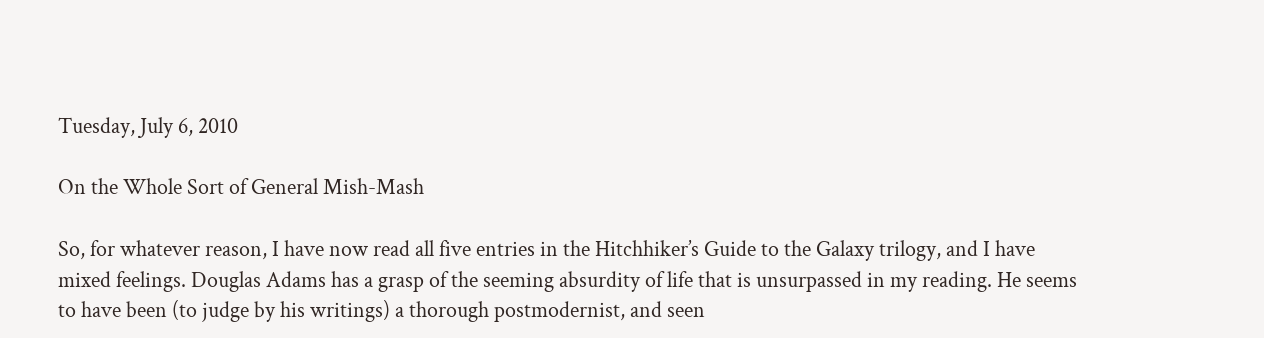Tuesday, July 6, 2010

On the Whole Sort of General Mish-Mash

So, for whatever reason, I have now read all five entries in the Hitchhiker’s Guide to the Galaxy trilogy, and I have mixed feelings. Douglas Adams has a grasp of the seeming absurdity of life that is unsurpassed in my reading. He seems to have been (to judge by his writings) a thorough postmodernist, and seen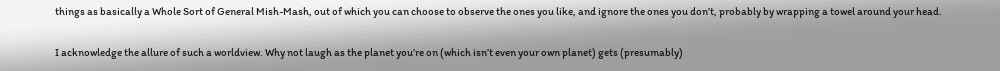things as basically a Whole Sort of General Mish-Mash, out of which you can choose to observe the ones you like, and ignore the ones you don’t, probably by wrapping a towel around your head.

I acknowledge the allure of such a worldview. Why not laugh as the planet you’re on (which isn’t even your own planet) gets (presumably)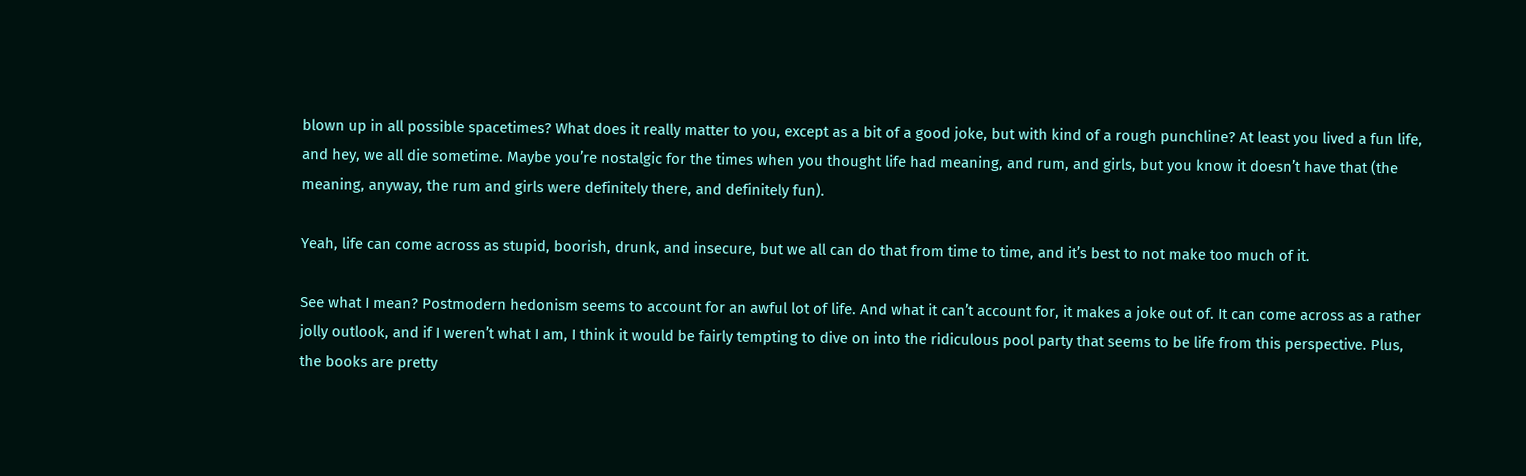blown up in all possible spacetimes? What does it really matter to you, except as a bit of a good joke, but with kind of a rough punchline? At least you lived a fun life, and hey, we all die sometime. Maybe you’re nostalgic for the times when you thought life had meaning, and rum, and girls, but you know it doesn’t have that (the meaning, anyway, the rum and girls were definitely there, and definitely fun).

Yeah, life can come across as stupid, boorish, drunk, and insecure, but we all can do that from time to time, and it’s best to not make too much of it.

See what I mean? Postmodern hedonism seems to account for an awful lot of life. And what it can’t account for, it makes a joke out of. It can come across as a rather jolly outlook, and if I weren’t what I am, I think it would be fairly tempting to dive on into the ridiculous pool party that seems to be life from this perspective. Plus, the books are pretty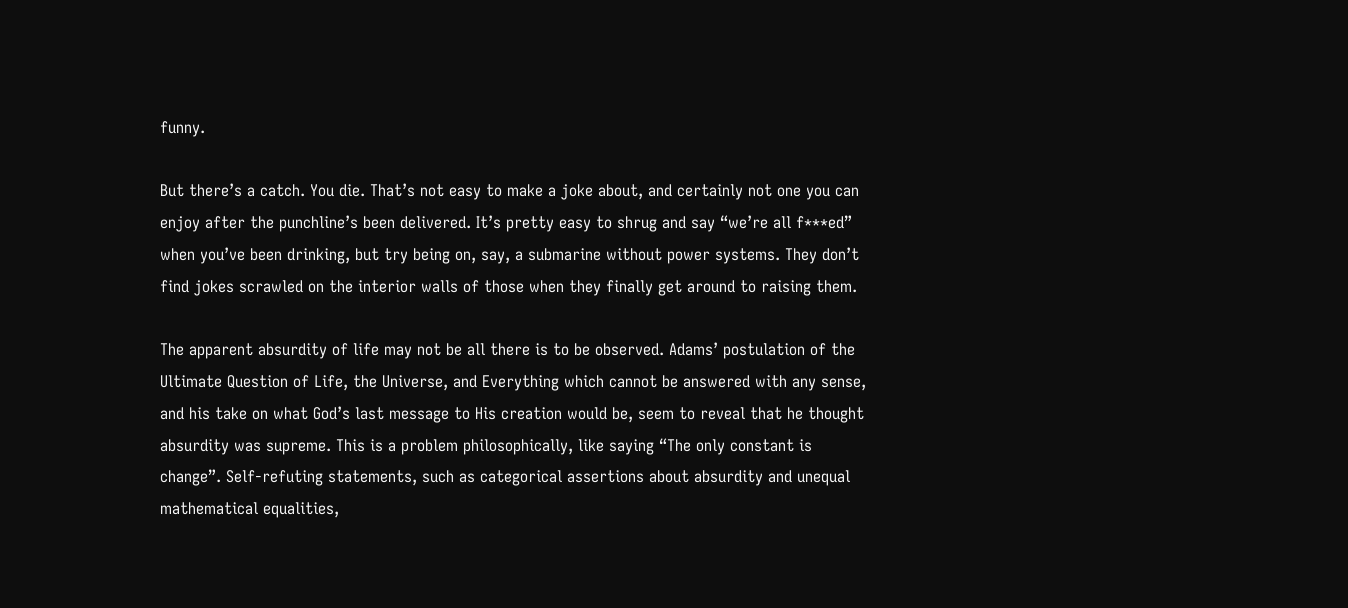funny.

But there’s a catch. You die. That’s not easy to make a joke about, and certainly not one you can enjoy after the punchline’s been delivered. It’s pretty easy to shrug and say “we’re all f***ed” when you’ve been drinking, but try being on, say, a submarine without power systems. They don’t find jokes scrawled on the interior walls of those when they finally get around to raising them.

The apparent absurdity of life may not be all there is to be observed. Adams’ postulation of the Ultimate Question of Life, the Universe, and Everything which cannot be answered with any sense, and his take on what God’s last message to His creation would be, seem to reveal that he thought absurdity was supreme. This is a problem philosophically, like saying “The only constant is change”. Self-refuting statements, such as categorical assertions about absurdity and unequal mathematical equalities,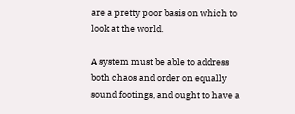are a pretty poor basis on which to look at the world.

A system must be able to address both chaos and order on equally sound footings, and ought to have a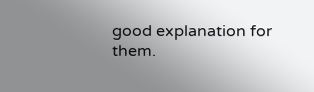good explanation for them.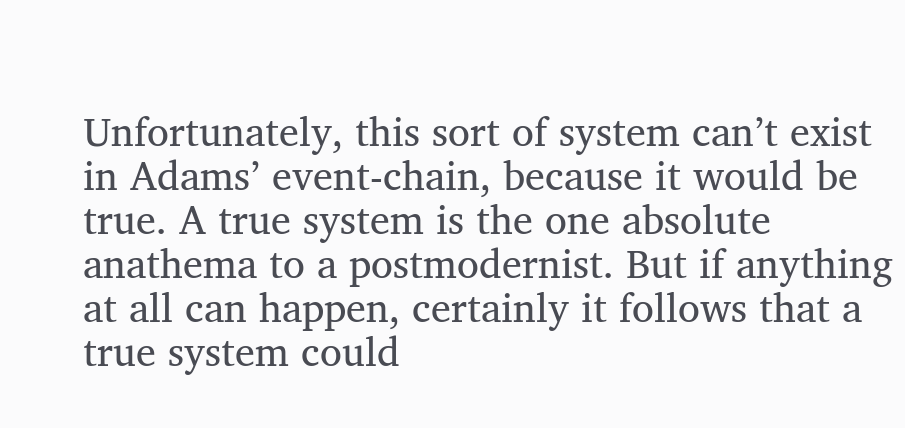Unfortunately, this sort of system can’t exist in Adams’ event-chain, because it would be true. A true system is the one absolute anathema to a postmodernist. But if anything at all can happen, certainly it follows that a true system could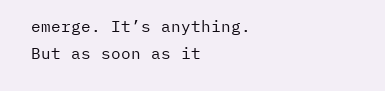emerge. It’s anything. But as soon as it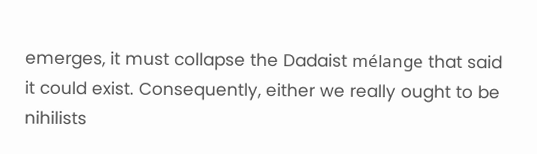emerges, it must collapse the Dadaist mélange that said it could exist. Consequently, either we really ought to be nihilists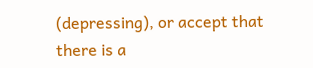(depressing), or accept that there is a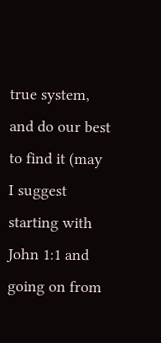true system, and do our best to find it (may I suggest starting with John 1:1 and going on from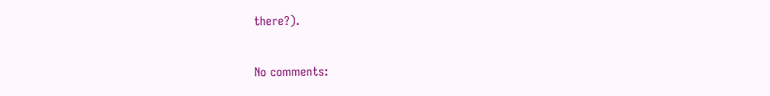there?).

No comments: